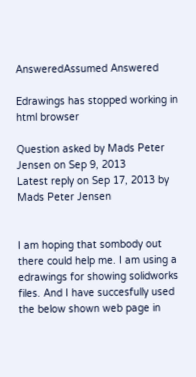AnsweredAssumed Answered

Edrawings has stopped working in html browser

Question asked by Mads Peter Jensen on Sep 9, 2013
Latest reply on Sep 17, 2013 by Mads Peter Jensen


I am hoping that sombody out there could help me. I am using a edrawings for showing solidworks files. And I have succesfully used the below shown web page in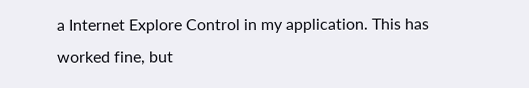a Internet Explore Control in my application. This has worked fine, but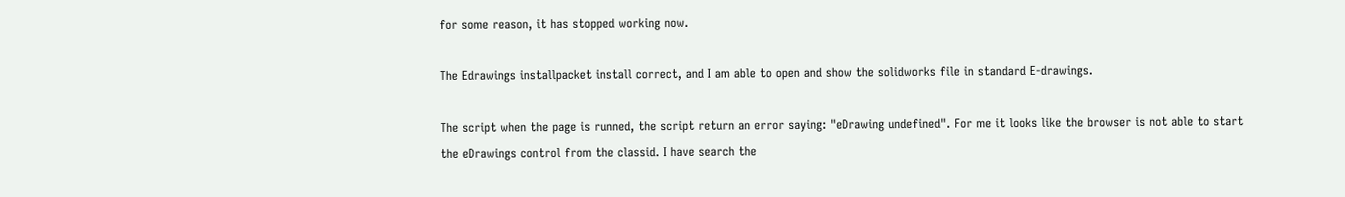for some reason, it has stopped working now.

The Edrawings installpacket install correct, and I am able to open and show the solidworks file in standard E-drawings.

The script when the page is runned, the script return an error saying: "eDrawing undefined". For me it looks like the browser is not able to start the eDrawings control from the classid. I have search the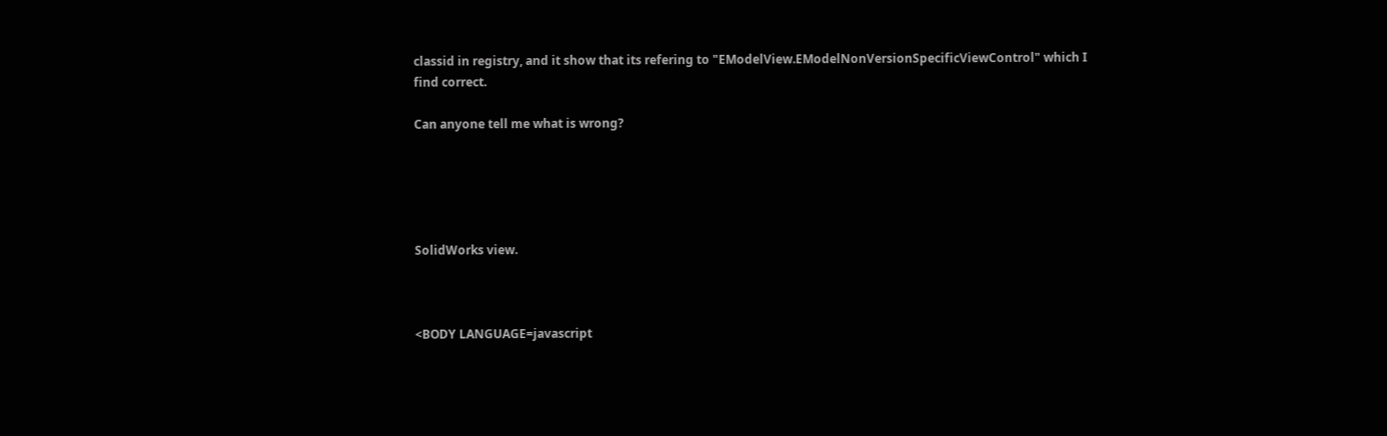classid in registry, and it show that its refering to "EModelView.EModelNonVersionSpecificViewControl" which I find correct.

Can anyone tell me what is wrong?





SolidWorks view.



<BODY LANGUAGE=javascript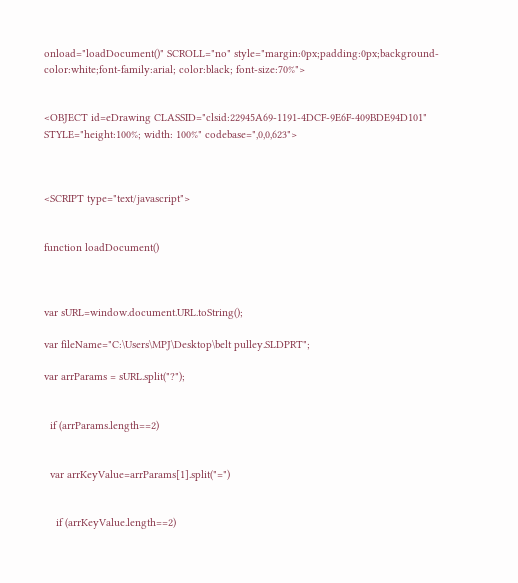onload="loadDocument()" SCROLL="no" style="margin:0px;padding:0px;background-color:white;font-family:arial; color:black; font-size:70%">


<OBJECT id=eDrawing CLASSID="clsid:22945A69-1191-4DCF-9E6F-409BDE94D101" STYLE="height:100%; width: 100%" codebase=",0,0,623">



<SCRIPT type="text/javascript">


function loadDocument()



var sURL=window.document.URL.toString();

var fileName="C:\Users\MPJ\Desktop\belt pulley.SLDPRT";

var arrParams = sURL.split("?");


  if (arrParams.length==2)


  var arrKeyValue=arrParams[1].split("=")


    if (arrKeyValue.length==2)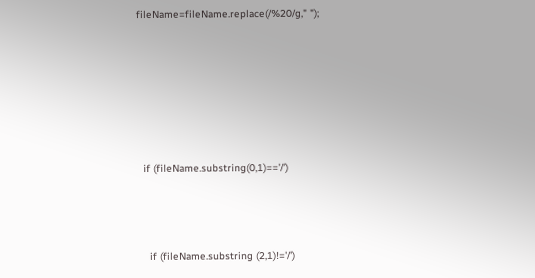fileName=fileName.replace(/%20/g," ");






  if (fileName.substring(0,1)=='/')



    if (fileName.substring (2,1)!='/')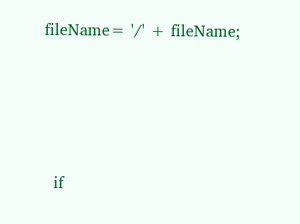fileName= '/' + fileName;





  if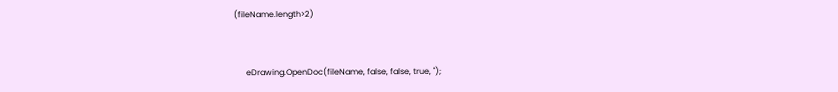(fileName.length>2)


      eDrawing.OpenDoc(fileName, false, false, true, '');